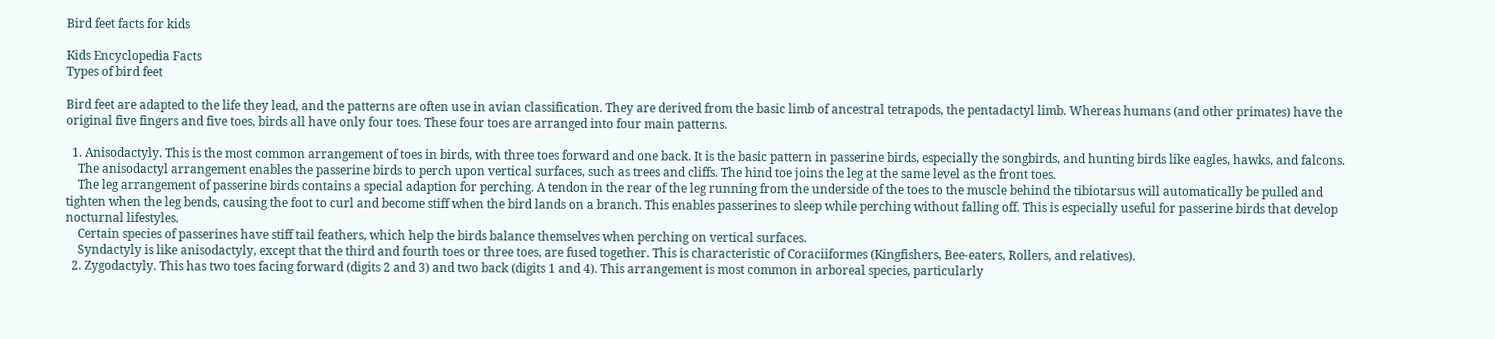Bird feet facts for kids

Kids Encyclopedia Facts
Types of bird feet

Bird feet are adapted to the life they lead, and the patterns are often use in avian classification. They are derived from the basic limb of ancestral tetrapods, the pentadactyl limb. Whereas humans (and other primates) have the original five fingers and five toes, birds all have only four toes. These four toes are arranged into four main patterns.

  1. Anisodactyly. This is the most common arrangement of toes in birds, with three toes forward and one back. It is the basic pattern in passerine birds, especially the songbirds, and hunting birds like eagles, hawks, and falcons.
    The anisodactyl arrangement enables the passerine birds to perch upon vertical surfaces, such as trees and cliffs. The hind toe joins the leg at the same level as the front toes.
    The leg arrangement of passerine birds contains a special adaption for perching. A tendon in the rear of the leg running from the underside of the toes to the muscle behind the tibiotarsus will automatically be pulled and tighten when the leg bends, causing the foot to curl and become stiff when the bird lands on a branch. This enables passerines to sleep while perching without falling off. This is especially useful for passerine birds that develop nocturnal lifestyles.
    Certain species of passerines have stiff tail feathers, which help the birds balance themselves when perching on vertical surfaces.
    Syndactyly is like anisodactyly, except that the third and fourth toes or three toes, are fused together. This is characteristic of Coraciiformes (Kingfishers, Bee-eaters, Rollers, and relatives).
  2. Zygodactyly. This has two toes facing forward (digits 2 and 3) and two back (digits 1 and 4). This arrangement is most common in arboreal species, particularly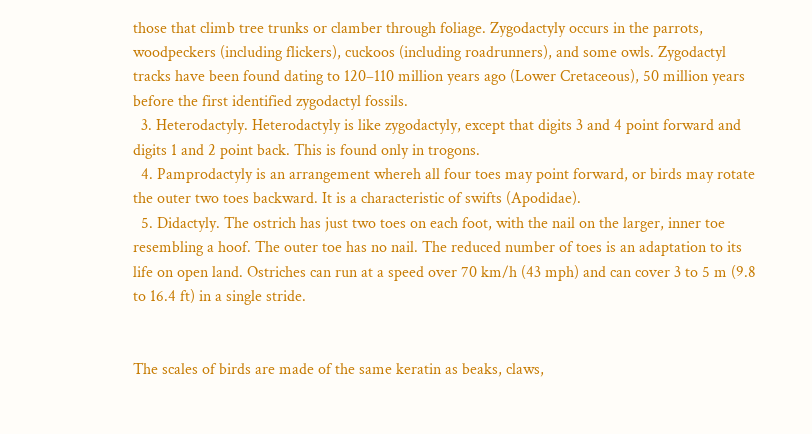those that climb tree trunks or clamber through foliage. Zygodactyly occurs in the parrots, woodpeckers (including flickers), cuckoos (including roadrunners), and some owls. Zygodactyl tracks have been found dating to 120–110 million years ago (Lower Cretaceous), 50 million years before the first identified zygodactyl fossils.
  3. Heterodactyly. Heterodactyly is like zygodactyly, except that digits 3 and 4 point forward and digits 1 and 2 point back. This is found only in trogons.
  4. Pamprodactyly is an arrangement whereh all four toes may point forward, or birds may rotate the outer two toes backward. It is a characteristic of swifts (Apodidae).
  5. Didactyly. The ostrich has just two toes on each foot, with the nail on the larger, inner toe resembling a hoof. The outer toe has no nail. The reduced number of toes is an adaptation to its life on open land. Ostriches can run at a speed over 70 km/h (43 mph) and can cover 3 to 5 m (9.8 to 16.4 ft) in a single stride.


The scales of birds are made of the same keratin as beaks, claws,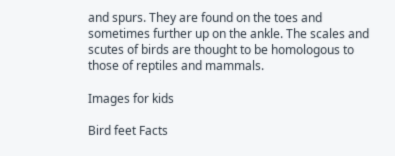and spurs. They are found on the toes and sometimes further up on the ankle. The scales and scutes of birds are thought to be homologous to those of reptiles and mammals.

Images for kids

Bird feet Facts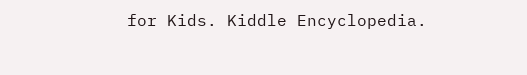for Kids. Kiddle Encyclopedia.